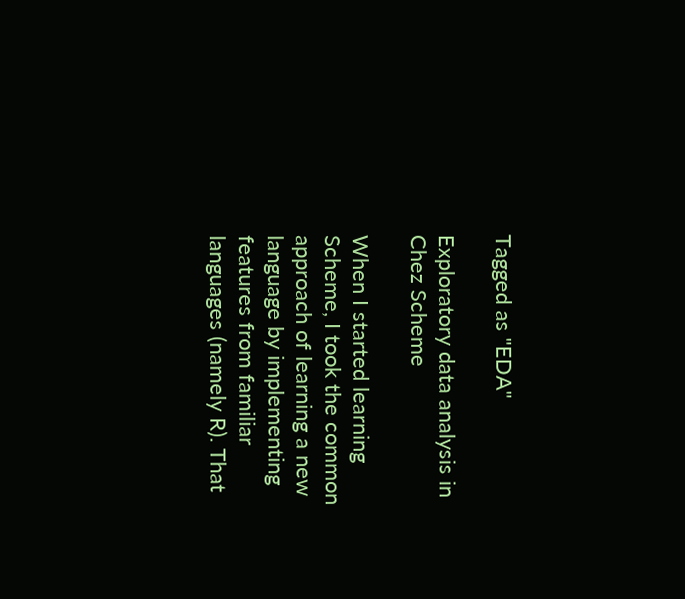Tagged as "EDA"

Exploratory data analysis in Chez Scheme

When I started learning Scheme, I took the common approach of learning a new language by implementing features from familiar languages (namely R). That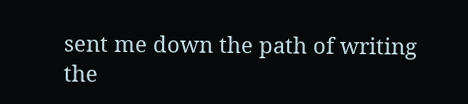sent me down the path of writing the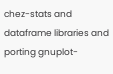chez-stats and dataframe libraries and porting gnuplot-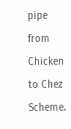pipe from Chicken to Chez Scheme.